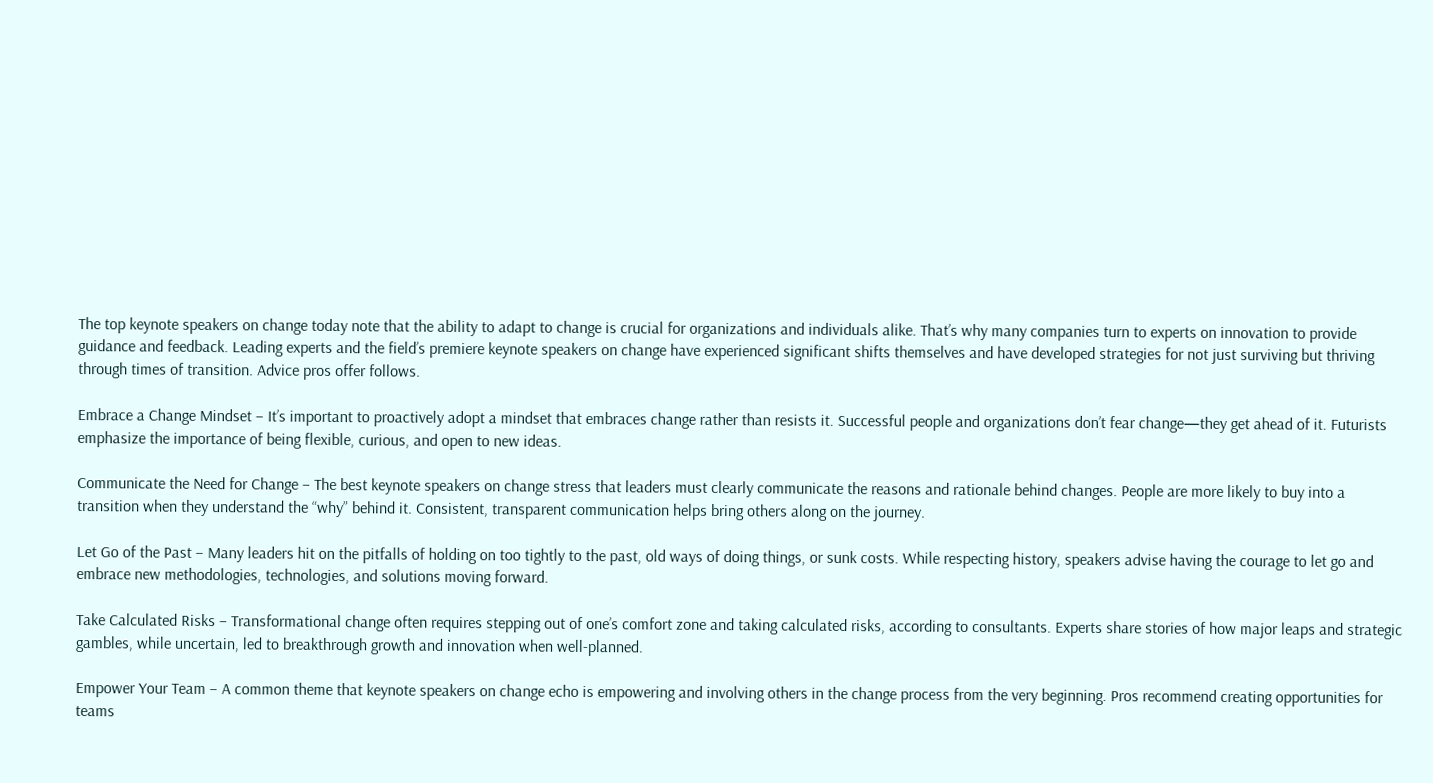The top keynote speakers on change today note that the ability to adapt to change is crucial for organizations and individuals alike. That’s why many companies turn to experts on innovation to provide guidance and feedback. Leading experts and the field’s premiere keynote speakers on change have experienced significant shifts themselves and have developed strategies for not just surviving but thriving through times of transition. Advice pros offer follows.

Embrace a Change Mindset – It’s important to proactively adopt a mindset that embraces change rather than resists it. Successful people and organizations don’t fear change—they get ahead of it. Futurists emphasize the importance of being flexible, curious, and open to new ideas.

Communicate the Need for Change – The best keynote speakers on change stress that leaders must clearly communicate the reasons and rationale behind changes. People are more likely to buy into a transition when they understand the “why” behind it. Consistent, transparent communication helps bring others along on the journey.

Let Go of the Past – Many leaders hit on the pitfalls of holding on too tightly to the past, old ways of doing things, or sunk costs. While respecting history, speakers advise having the courage to let go and embrace new methodologies, technologies, and solutions moving forward.

Take Calculated Risks – Transformational change often requires stepping out of one’s comfort zone and taking calculated risks, according to consultants. Experts share stories of how major leaps and strategic gambles, while uncertain, led to breakthrough growth and innovation when well-planned.

Empower Your Team – A common theme that keynote speakers on change echo is empowering and involving others in the change process from the very beginning. Pros recommend creating opportunities for teams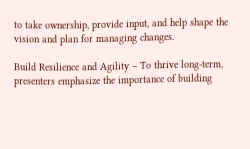to take ownership, provide input, and help shape the vision and plan for managing changes.

Build Resilience and Agility – To thrive long-term, presenters emphasize the importance of building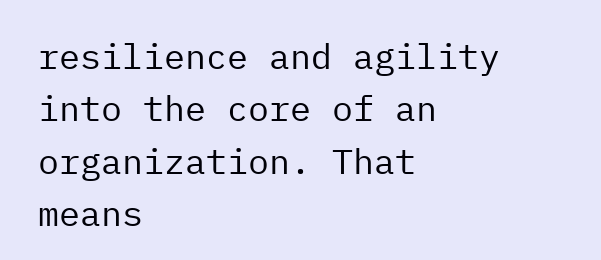resilience and agility into the core of an organization. That means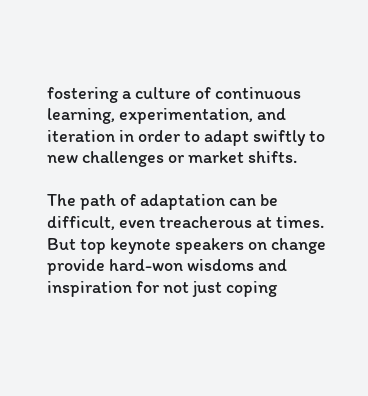fostering a culture of continuous learning, experimentation, and iteration in order to adapt swiftly to new challenges or market shifts.

The path of adaptation can be difficult, even treacherous at times. But top keynote speakers on change provide hard-won wisdoms and inspiration for not just coping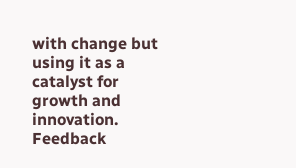with change but using it as a catalyst for growth and innovation. Feedback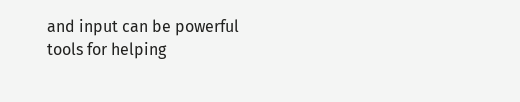and input can be powerful tools for helping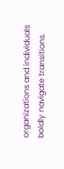organizations and individuals boldly navigate transitions.